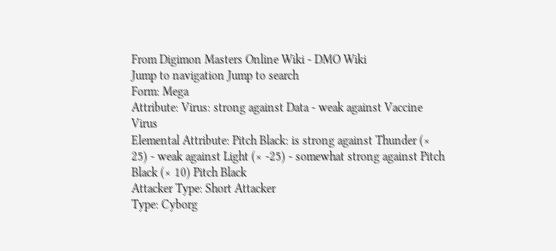From Digimon Masters Online Wiki - DMO Wiki
Jump to navigation Jump to search
Form: Mega
Attribute: Virus: strong against Data - weak against Vaccine Virus
Elemental Attribute: Pitch Black: is strong against Thunder (× 25) - weak against Light (× -25) - somewhat strong against Pitch Black (× 10) Pitch Black
Attacker Type: Short Attacker
Type: Cyborg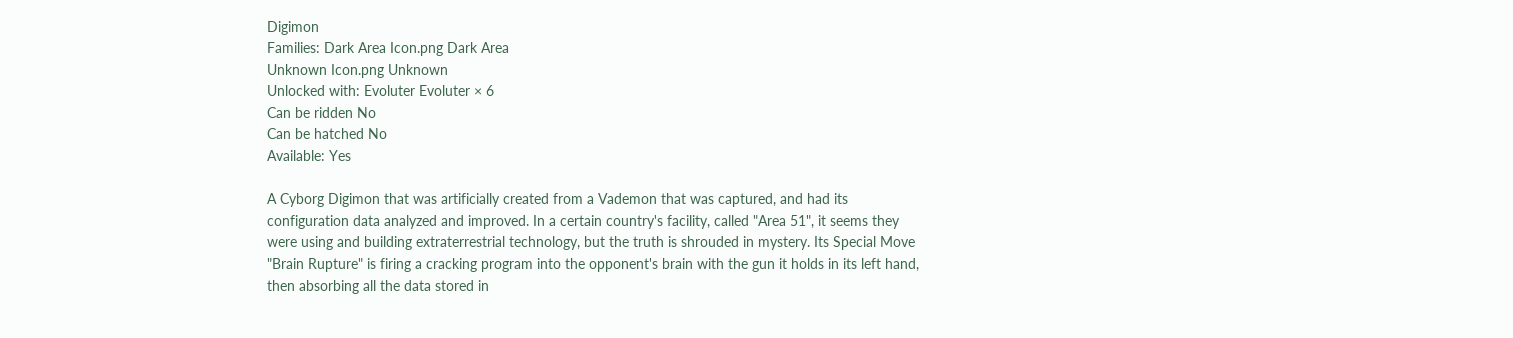Digimon
Families: Dark Area Icon.png Dark Area
Unknown Icon.png Unknown
Unlocked with: Evoluter Evoluter × 6
Can be ridden No
Can be hatched No
Available: Yes

A Cyborg Digimon that was artificially created from a Vademon that was captured, and had its configuration data analyzed and improved. In a certain country's facility, called "Area 51", it seems they were using and building extraterrestrial technology, but the truth is shrouded in mystery. Its Special Move "Brain Rupture" is firing a cracking program into the opponent's brain with the gun it holds in its left hand, then absorbing all the data stored in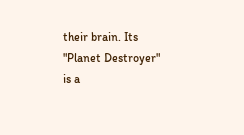their brain. Its "Planet Destroyer" is a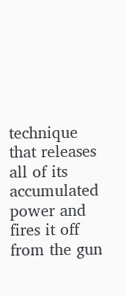technique that releases all of its accumulated power and fires it off from the gun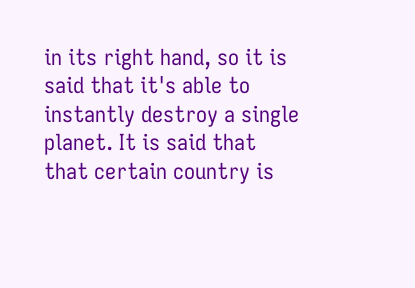in its right hand, so it is said that it's able to instantly destroy a single planet. It is said that that certain country is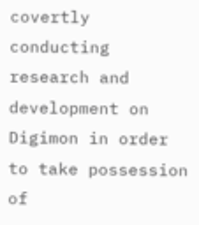covertly conducting research and development on Digimon in order to take possession of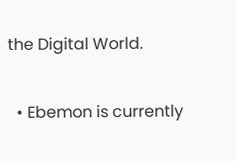the Digital World.

  • Ebemon is currently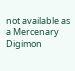not available as a Mercenary Digimon